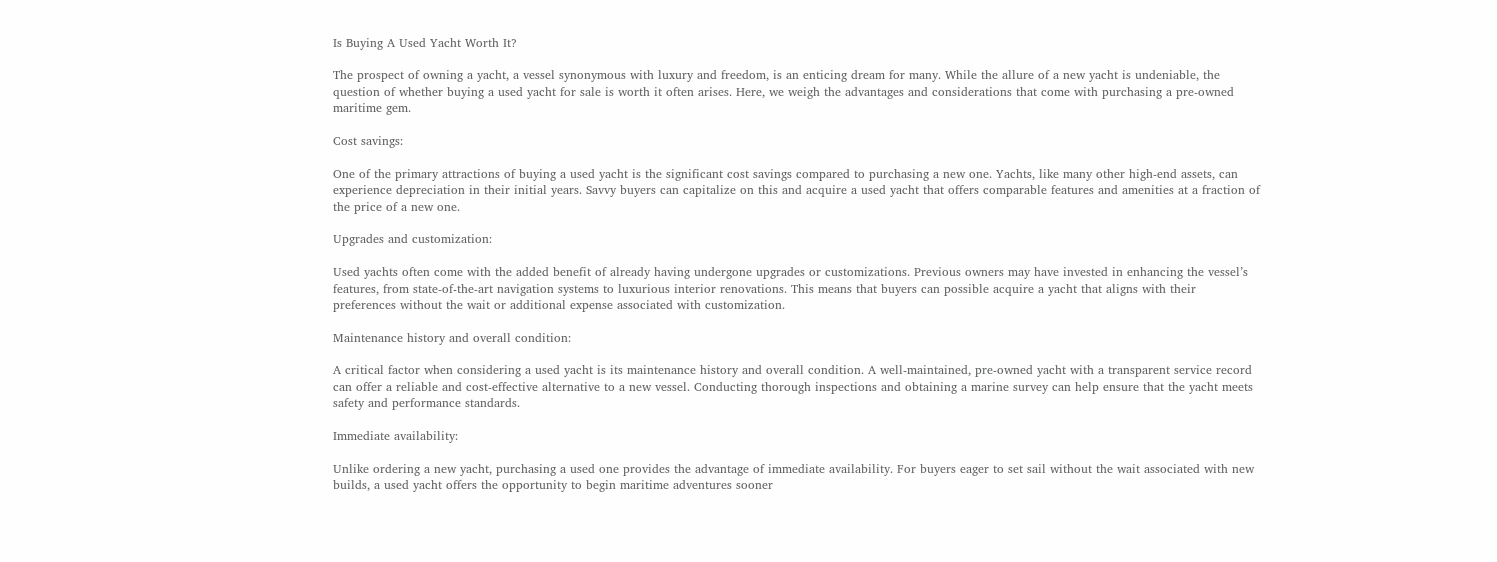Is Buying A Used Yacht Worth It?

The prospect of owning a yacht, a vessel synonymous with luxury and freedom, is an enticing dream for many. While the allure of a new yacht is undeniable, the question of whether buying a used yacht for sale is worth it often arises. Here, we weigh the advantages and considerations that come with purchasing a pre-owned maritime gem.

Cost savings:

One of the primary attractions of buying a used yacht is the significant cost savings compared to purchasing a new one. Yachts, like many other high-end assets, can experience depreciation in their initial years. Savvy buyers can capitalize on this and acquire a used yacht that offers comparable features and amenities at a fraction of the price of a new one.

Upgrades and customization:

Used yachts often come with the added benefit of already having undergone upgrades or customizations. Previous owners may have invested in enhancing the vessel’s features, from state-of-the-art navigation systems to luxurious interior renovations. This means that buyers can possible acquire a yacht that aligns with their preferences without the wait or additional expense associated with customization.

Maintenance history and overall condition:

A critical factor when considering a used yacht is its maintenance history and overall condition. A well-maintained, pre-owned yacht with a transparent service record can offer a reliable and cost-effective alternative to a new vessel. Conducting thorough inspections and obtaining a marine survey can help ensure that the yacht meets safety and performance standards.

Immediate availability:

Unlike ordering a new yacht, purchasing a used one provides the advantage of immediate availability. For buyers eager to set sail without the wait associated with new builds, a used yacht offers the opportunity to begin maritime adventures sooner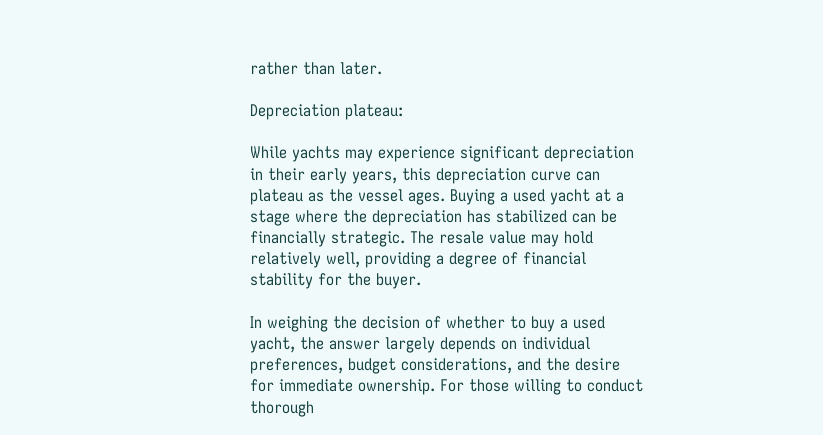rather than later.

Depreciation plateau:

While yachts may experience significant depreciation in their early years, this depreciation curve can plateau as the vessel ages. Buying a used yacht at a stage where the depreciation has stabilized can be financially strategic. The resale value may hold relatively well, providing a degree of financial stability for the buyer.

In weighing the decision of whether to buy a used yacht, the answer largely depends on individual preferences, budget considerations, and the desire for immediate ownership. For those willing to conduct thorough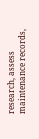research, assess maintenance records,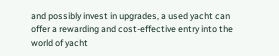and possibly invest in upgrades, a used yacht can offer a rewarding and cost-effective entry into the world of yacht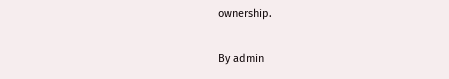ownership.

By admin